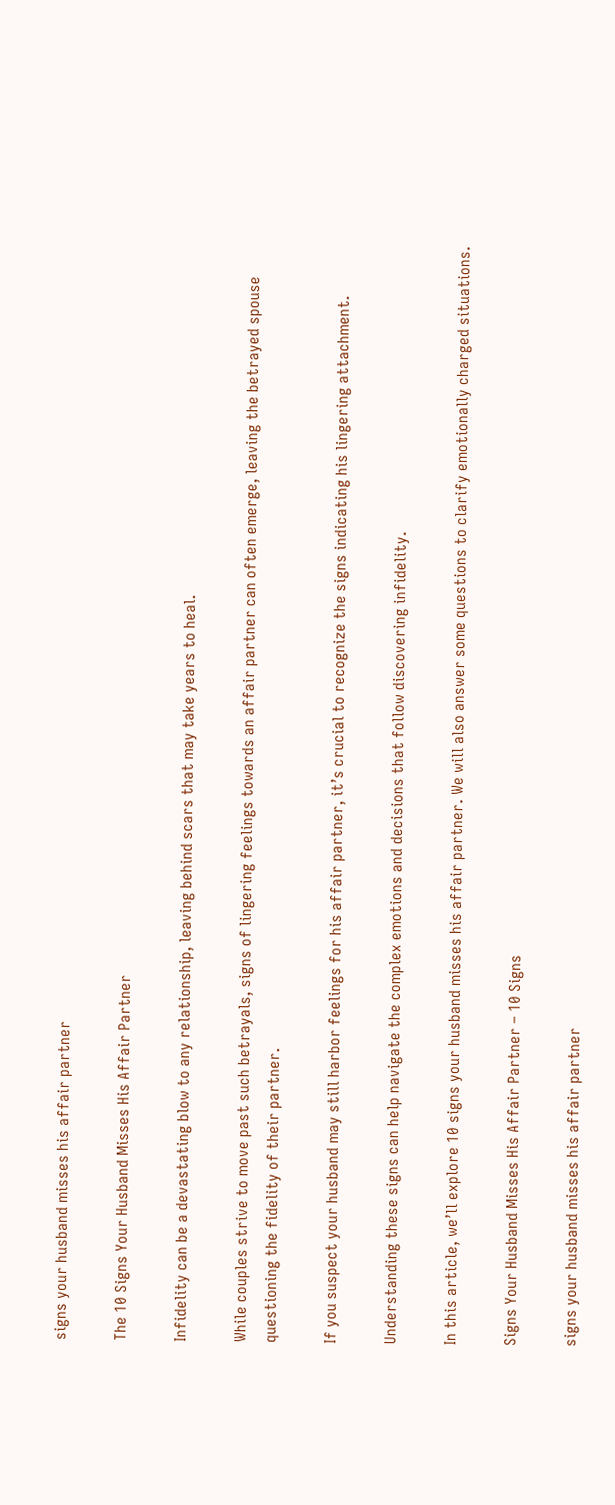signs your husband misses his affair partner

The 10 Signs Your Husband Misses His Affair Partner

Infidelity can be a devastating blow to any relationship, leaving behind scars that may take years to heal.

While couples strive to move past such betrayals, signs of lingering feelings towards an affair partner can often emerge, leaving the betrayed spouse questioning the fidelity of their partner.

If you suspect your husband may still harbor feelings for his affair partner, it’s crucial to recognize the signs indicating his lingering attachment.

Understanding these signs can help navigate the complex emotions and decisions that follow discovering infidelity.

In this article, we’ll explore 10 signs your husband misses his affair partner. We will also answer some questions to clarify emotionally charged situations.

Signs Your Husband Misses His Affair Partner – 10 Signs

signs your husband misses his affair partner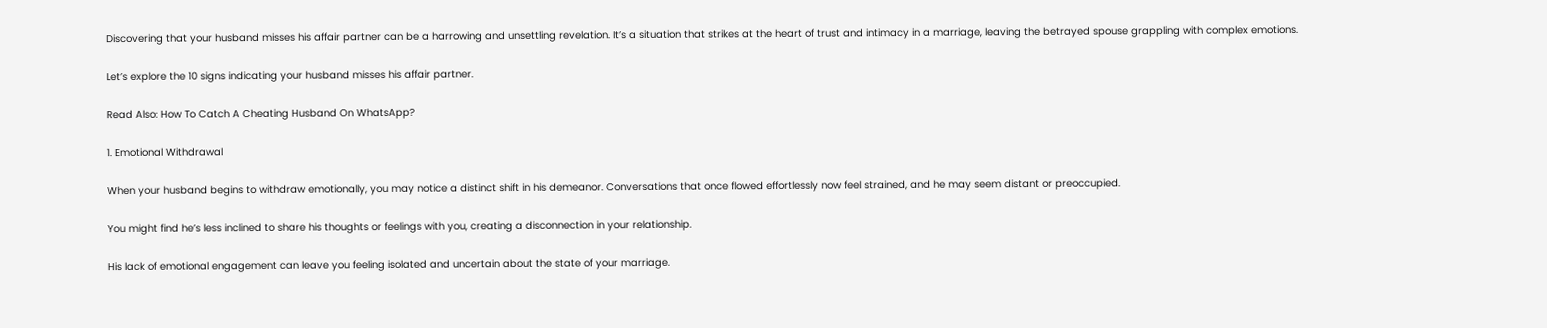Discovering that your husband misses his affair partner can be a harrowing and unsettling revelation. It’s a situation that strikes at the heart of trust and intimacy in a marriage, leaving the betrayed spouse grappling with complex emotions.

Let’s explore the 10 signs indicating your husband misses his affair partner.

Read Also: How To Catch A Cheating Husband On WhatsApp?

1. Emotional Withdrawal

When your husband begins to withdraw emotionally, you may notice a distinct shift in his demeanor. Conversations that once flowed effortlessly now feel strained, and he may seem distant or preoccupied.

You might find he’s less inclined to share his thoughts or feelings with you, creating a disconnection in your relationship.

His lack of emotional engagement can leave you feeling isolated and uncertain about the state of your marriage.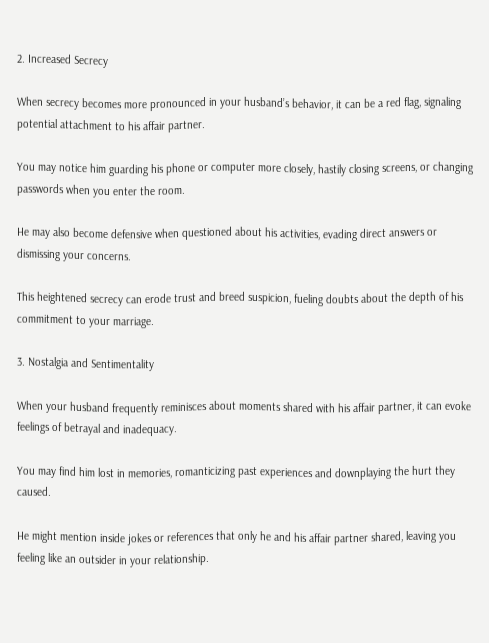2. Increased Secrecy

When secrecy becomes more pronounced in your husband’s behavior, it can be a red flag, signaling potential attachment to his affair partner.

You may notice him guarding his phone or computer more closely, hastily closing screens, or changing passwords when you enter the room.

He may also become defensive when questioned about his activities, evading direct answers or dismissing your concerns.

This heightened secrecy can erode trust and breed suspicion, fueling doubts about the depth of his commitment to your marriage.

3. Nostalgia and Sentimentality

When your husband frequently reminisces about moments shared with his affair partner, it can evoke feelings of betrayal and inadequacy.

You may find him lost in memories, romanticizing past experiences and downplaying the hurt they caused.

He might mention inside jokes or references that only he and his affair partner shared, leaving you feeling like an outsider in your relationship.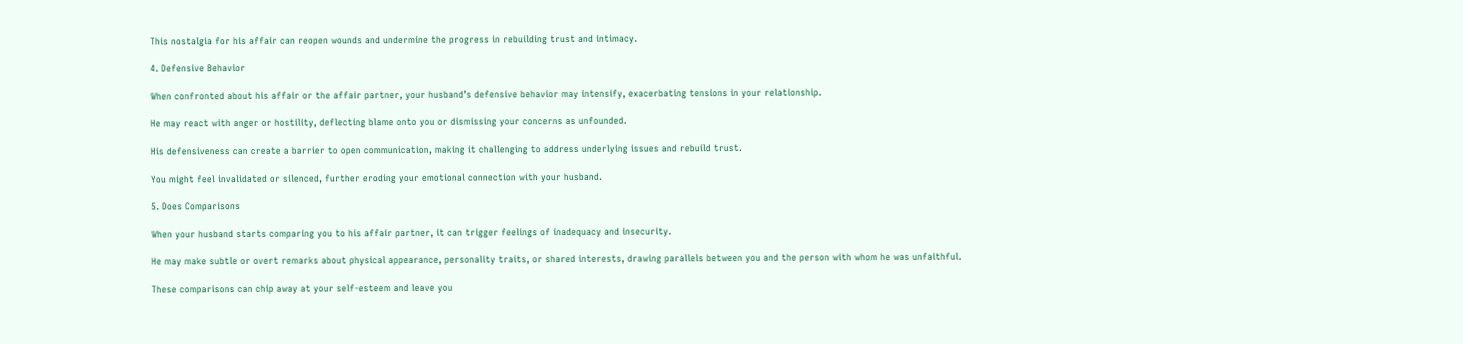This nostalgia for his affair can reopen wounds and undermine the progress in rebuilding trust and intimacy.

4. Defensive Behavior

When confronted about his affair or the affair partner, your husband’s defensive behavior may intensify, exacerbating tensions in your relationship.

He may react with anger or hostility, deflecting blame onto you or dismissing your concerns as unfounded.

His defensiveness can create a barrier to open communication, making it challenging to address underlying issues and rebuild trust.

You might feel invalidated or silenced, further eroding your emotional connection with your husband.

5. Does Comparisons

When your husband starts comparing you to his affair partner, it can trigger feelings of inadequacy and insecurity.

He may make subtle or overt remarks about physical appearance, personality traits, or shared interests, drawing parallels between you and the person with whom he was unfaithful.

These comparisons can chip away at your self-esteem and leave you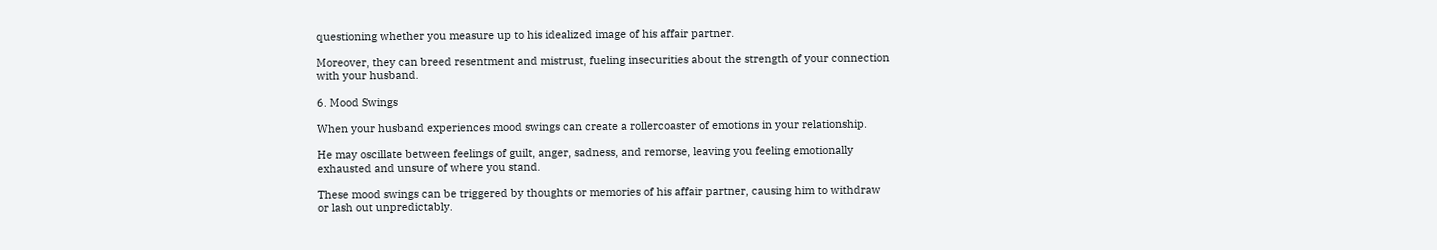questioning whether you measure up to his idealized image of his affair partner.

Moreover, they can breed resentment and mistrust, fueling insecurities about the strength of your connection with your husband.

6. Mood Swings

When your husband experiences mood swings can create a rollercoaster of emotions in your relationship.

He may oscillate between feelings of guilt, anger, sadness, and remorse, leaving you feeling emotionally exhausted and unsure of where you stand.

These mood swings can be triggered by thoughts or memories of his affair partner, causing him to withdraw or lash out unpredictably.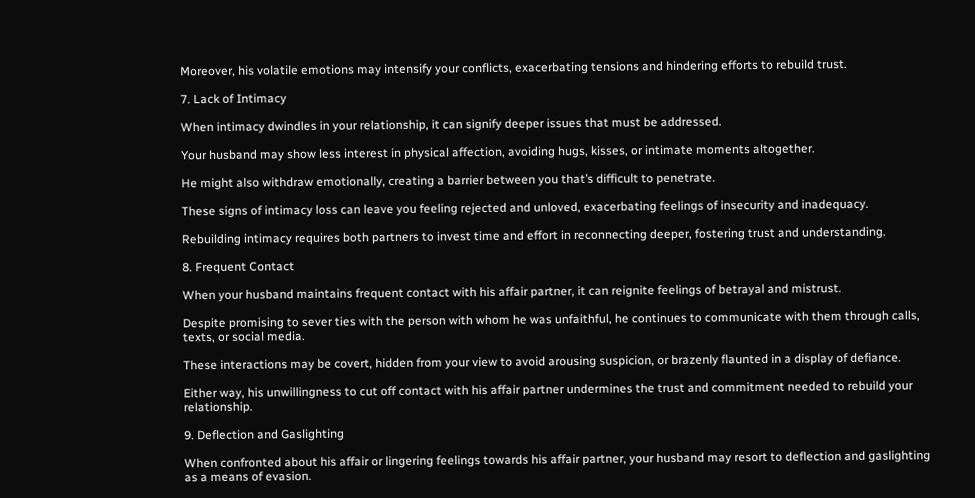Moreover, his volatile emotions may intensify your conflicts, exacerbating tensions and hindering efforts to rebuild trust.

7. Lack of Intimacy

When intimacy dwindles in your relationship, it can signify deeper issues that must be addressed.

Your husband may show less interest in physical affection, avoiding hugs, kisses, or intimate moments altogether.

He might also withdraw emotionally, creating a barrier between you that’s difficult to penetrate.

These signs of intimacy loss can leave you feeling rejected and unloved, exacerbating feelings of insecurity and inadequacy.

Rebuilding intimacy requires both partners to invest time and effort in reconnecting deeper, fostering trust and understanding.

8. Frequent Contact

When your husband maintains frequent contact with his affair partner, it can reignite feelings of betrayal and mistrust.

Despite promising to sever ties with the person with whom he was unfaithful, he continues to communicate with them through calls, texts, or social media.

These interactions may be covert, hidden from your view to avoid arousing suspicion, or brazenly flaunted in a display of defiance.

Either way, his unwillingness to cut off contact with his affair partner undermines the trust and commitment needed to rebuild your relationship.

9. Deflection and Gaslighting

When confronted about his affair or lingering feelings towards his affair partner, your husband may resort to deflection and gaslighting as a means of evasion.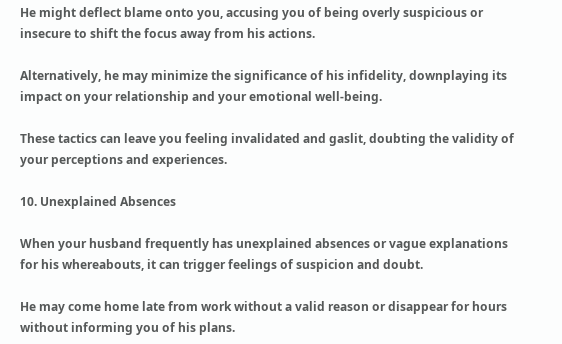He might deflect blame onto you, accusing you of being overly suspicious or insecure to shift the focus away from his actions.

Alternatively, he may minimize the significance of his infidelity, downplaying its impact on your relationship and your emotional well-being.

These tactics can leave you feeling invalidated and gaslit, doubting the validity of your perceptions and experiences.

10. Unexplained Absences

When your husband frequently has unexplained absences or vague explanations for his whereabouts, it can trigger feelings of suspicion and doubt.

He may come home late from work without a valid reason or disappear for hours without informing you of his plans.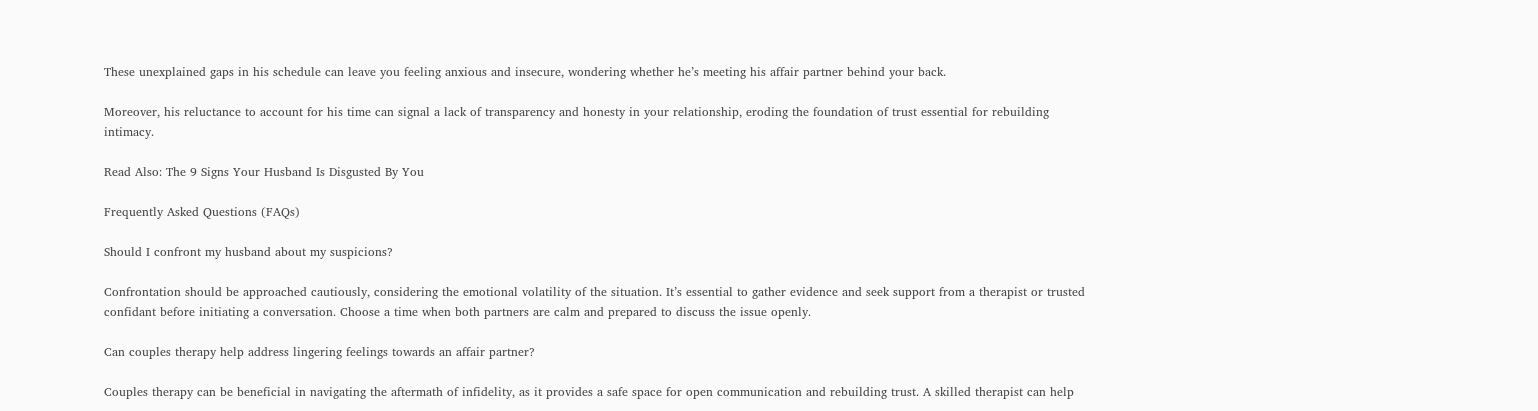These unexplained gaps in his schedule can leave you feeling anxious and insecure, wondering whether he’s meeting his affair partner behind your back.

Moreover, his reluctance to account for his time can signal a lack of transparency and honesty in your relationship, eroding the foundation of trust essential for rebuilding intimacy.

Read Also: The 9 Signs Your Husband Is Disgusted By You

Frequently Asked Questions (FAQs)

Should I confront my husband about my suspicions?

Confrontation should be approached cautiously, considering the emotional volatility of the situation. It’s essential to gather evidence and seek support from a therapist or trusted confidant before initiating a conversation. Choose a time when both partners are calm and prepared to discuss the issue openly.

Can couples therapy help address lingering feelings towards an affair partner?

Couples therapy can be beneficial in navigating the aftermath of infidelity, as it provides a safe space for open communication and rebuilding trust. A skilled therapist can help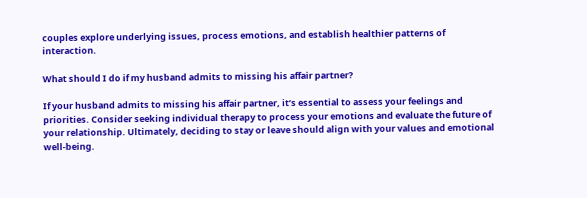couples explore underlying issues, process emotions, and establish healthier patterns of interaction.

What should I do if my husband admits to missing his affair partner?

If your husband admits to missing his affair partner, it’s essential to assess your feelings and priorities. Consider seeking individual therapy to process your emotions and evaluate the future of your relationship. Ultimately, deciding to stay or leave should align with your values and emotional well-being.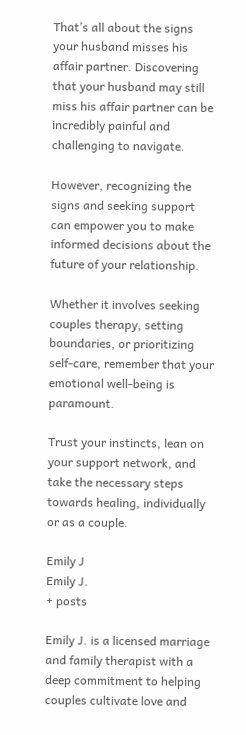That’s all about the signs your husband misses his affair partner. Discovering that your husband may still miss his affair partner can be incredibly painful and challenging to navigate.

However, recognizing the signs and seeking support can empower you to make informed decisions about the future of your relationship.

Whether it involves seeking couples therapy, setting boundaries, or prioritizing self-care, remember that your emotional well-being is paramount.

Trust your instincts, lean on your support network, and take the necessary steps towards healing, individually or as a couple.

Emily J
Emily J.
+ posts

Emily J. is a licensed marriage and family therapist with a deep commitment to helping couples cultivate love and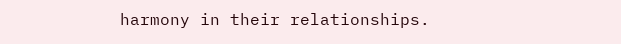harmony in their relationships.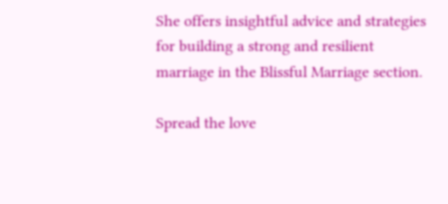She offers insightful advice and strategies for building a strong and resilient marriage in the Blissful Marriage section.

Spread the love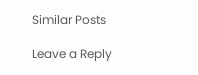Similar Posts

Leave a Reply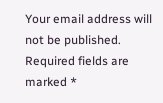Your email address will not be published. Required fields are marked *